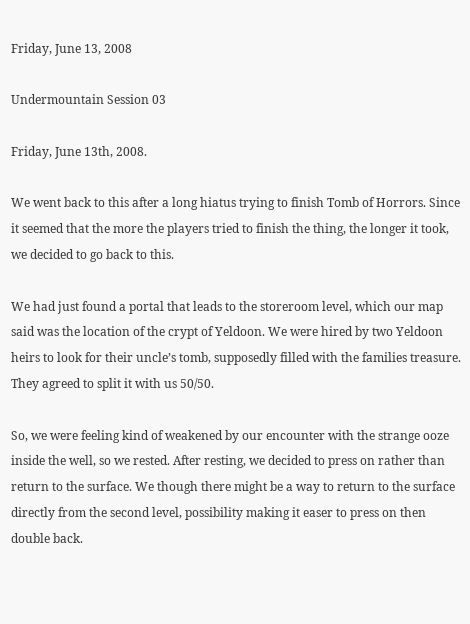Friday, June 13, 2008

Undermountain Session 03

Friday, June 13th, 2008.

We went back to this after a long hiatus trying to finish Tomb of Horrors. Since it seemed that the more the players tried to finish the thing, the longer it took, we decided to go back to this.

We had just found a portal that leads to the storeroom level, which our map said was the location of the crypt of Yeldoon. We were hired by two Yeldoon heirs to look for their uncle’s tomb, supposedly filled with the families treasure. They agreed to split it with us 50/50.

So, we were feeling kind of weakened by our encounter with the strange ooze inside the well, so we rested. After resting, we decided to press on rather than return to the surface. We though there might be a way to return to the surface directly from the second level, possibility making it easer to press on then double back.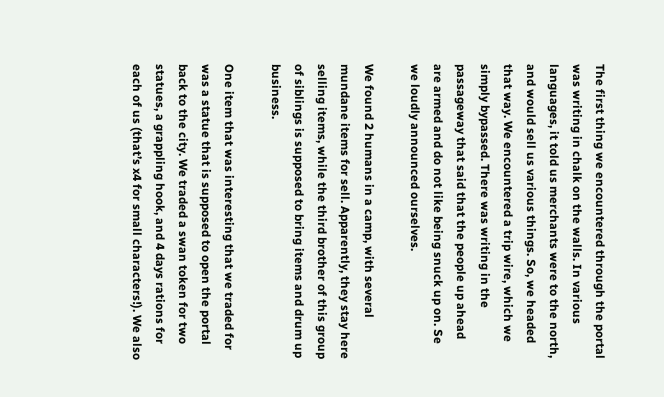The first thing we encountered through the portal was writing in chalk on the walls. In various languages, it told us merchants were to the north, and would sell us various things. So, we headed that way. We encountered a trip wire, which we simply bypassed. There was writing in the passageway that said that the people up ahead are armed and do not like being snuck up on. Se we loudly announced ourselves.

We found 2 humans in a camp, with several mundane items for sell. Apparently, they stay here selling items, while the third brother of this group of siblings is supposed to bring items and drum up business.

One item that was interesting that we traded for was a statue that is supposed to open the portal back to the city. We traded a swan token for two statues, a grappling hook, and 4 days rations for each of us (that’s x4 for small characters!). We also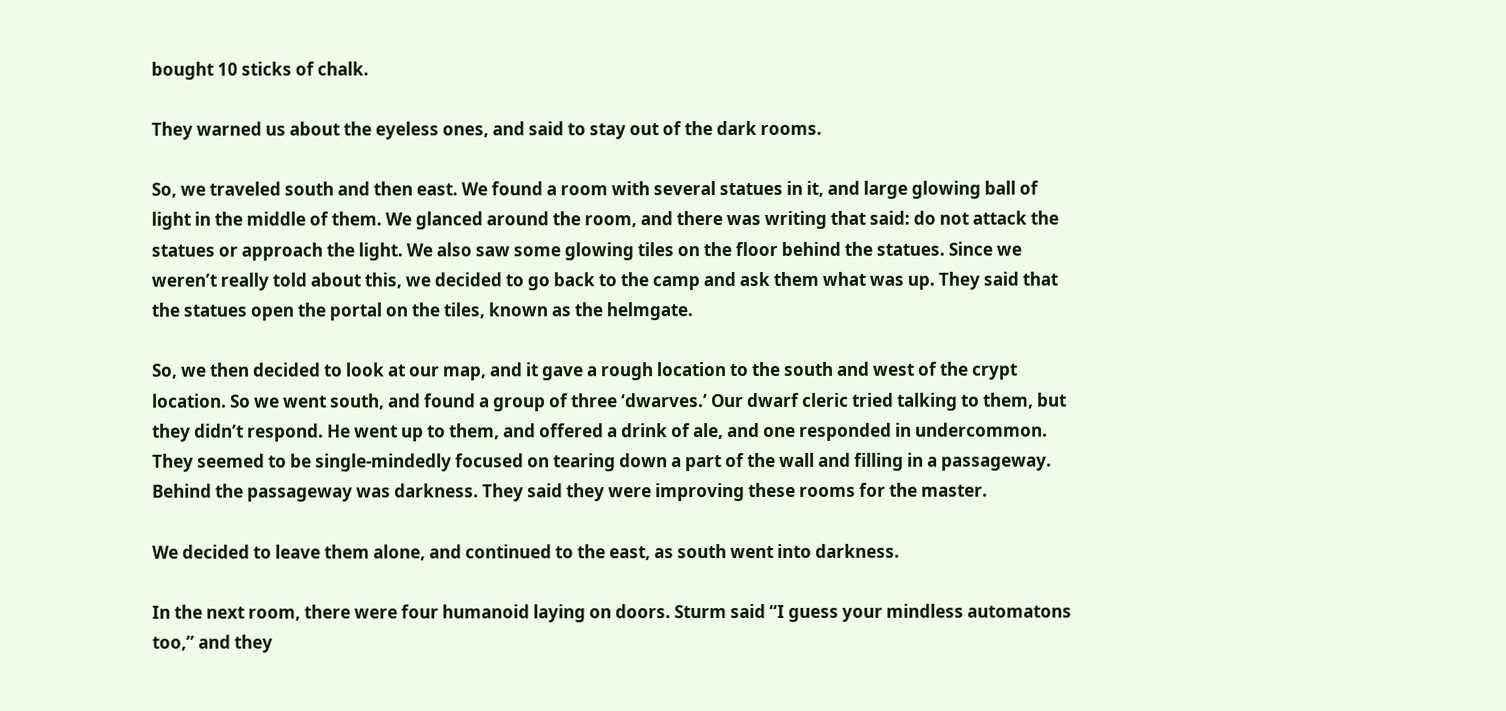bought 10 sticks of chalk.

They warned us about the eyeless ones, and said to stay out of the dark rooms.

So, we traveled south and then east. We found a room with several statues in it, and large glowing ball of light in the middle of them. We glanced around the room, and there was writing that said: do not attack the statues or approach the light. We also saw some glowing tiles on the floor behind the statues. Since we weren’t really told about this, we decided to go back to the camp and ask them what was up. They said that the statues open the portal on the tiles, known as the helmgate.

So, we then decided to look at our map, and it gave a rough location to the south and west of the crypt location. So we went south, and found a group of three ‘dwarves.’ Our dwarf cleric tried talking to them, but they didn’t respond. He went up to them, and offered a drink of ale, and one responded in undercommon. They seemed to be single-mindedly focused on tearing down a part of the wall and filling in a passageway. Behind the passageway was darkness. They said they were improving these rooms for the master.

We decided to leave them alone, and continued to the east, as south went into darkness.

In the next room, there were four humanoid laying on doors. Sturm said “I guess your mindless automatons too,” and they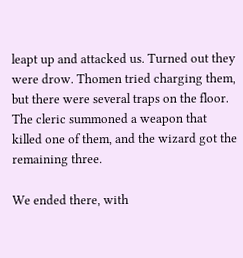leapt up and attacked us. Turned out they were drow. Thomen tried charging them, but there were several traps on the floor. The cleric summoned a weapon that killed one of them, and the wizard got the remaining three.

We ended there, with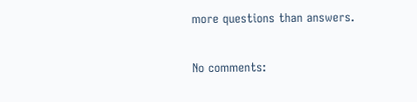more questions than answers.

No comments: